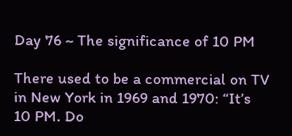Day 76 ~ The significance of 10 PM

There used to be a commercial on TV in New York in 1969 and 1970: “It’s 10 PM. Do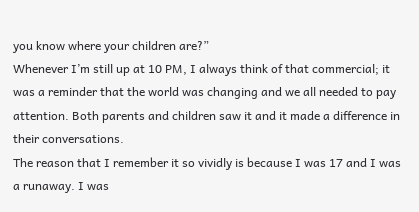you know where your children are?”
Whenever I’m still up at 10 PM, I always think of that commercial; it was a reminder that the world was changing and we all needed to pay attention. Both parents and children saw it and it made a difference in their conversations.
The reason that I remember it so vividly is because I was 17 and I was a runaway. I was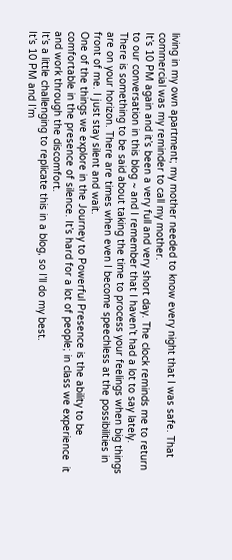living in my own apartment; my mother needed to know every night that I was safe. That commercial was my reminder to call my mother.
It’s 10 PM again and it’s been a very full and very short day. The clock reminds me to return to our conversation in this blog ~ and I remember that I haven’t had a lot to say lately.
There is something to be said about taking the time to process your feelings when big things are on your horizon. There are times when even I become speechless at the possibilities in front of me. I just stay silent and wait.
One of the things we explore in the Journey to Powerful Presence is the ability to be comfortable in the presence of silence. It’s hard for a lot of people; in class we experience  it and work through the discomfort.
It’s a little challenging to replicate this in a blog, so I’ll do my best.
It’s 10 PM and I’m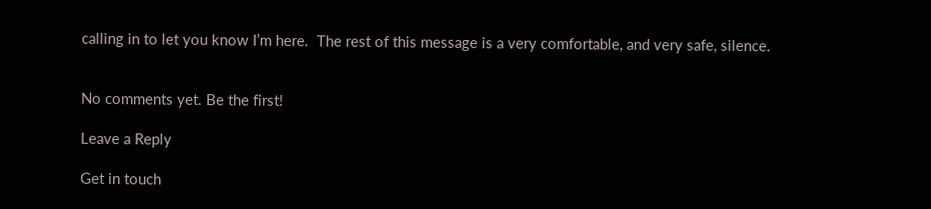calling in to let you know I’m here.  The rest of this message is a very comfortable, and very safe, silence.


No comments yet. Be the first!

Leave a Reply

Get in touch